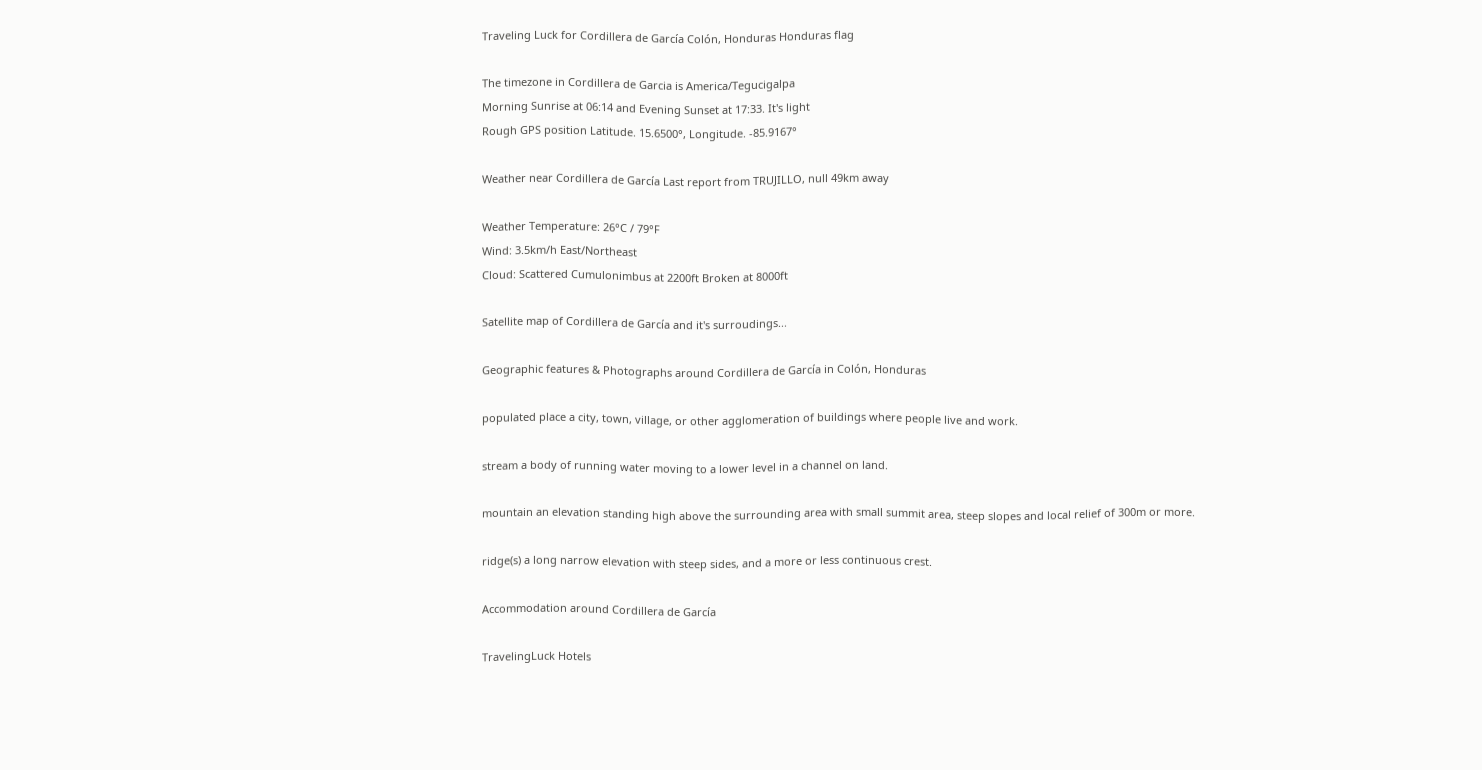Traveling Luck for Cordillera de García Colón, Honduras Honduras flag

The timezone in Cordillera de Garcia is America/Tegucigalpa
Morning Sunrise at 06:14 and Evening Sunset at 17:33. It's light
Rough GPS position Latitude. 15.6500°, Longitude. -85.9167°

Weather near Cordillera de García Last report from TRUJILLO, null 49km away

Weather Temperature: 26°C / 79°F
Wind: 3.5km/h East/Northeast
Cloud: Scattered Cumulonimbus at 2200ft Broken at 8000ft

Satellite map of Cordillera de García and it's surroudings...

Geographic features & Photographs around Cordillera de García in Colón, Honduras

populated place a city, town, village, or other agglomeration of buildings where people live and work.

stream a body of running water moving to a lower level in a channel on land.

mountain an elevation standing high above the surrounding area with small summit area, steep slopes and local relief of 300m or more.

ridge(s) a long narrow elevation with steep sides, and a more or less continuous crest.

Accommodation around Cordillera de García

TravelingLuck Hotels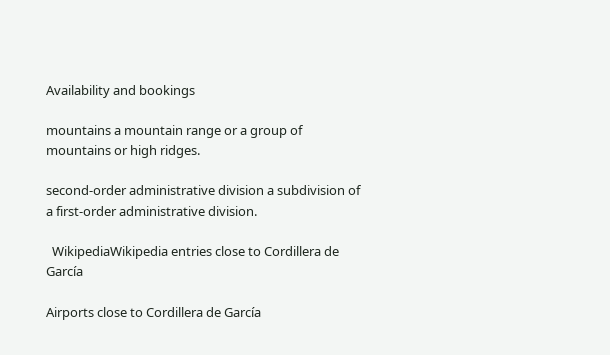Availability and bookings

mountains a mountain range or a group of mountains or high ridges.

second-order administrative division a subdivision of a first-order administrative division.

  WikipediaWikipedia entries close to Cordillera de García

Airports close to Cordillera de García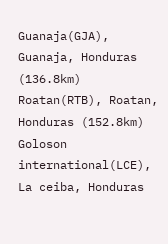Guanaja(GJA), Guanaja, Honduras (136.8km)
Roatan(RTB), Roatan, Honduras (152.8km)
Goloson international(LCE), La ceiba, Honduras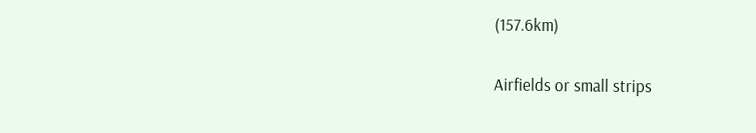(157.6km)

Airfields or small strips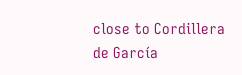close to Cordillera de García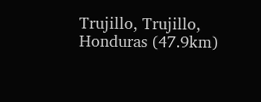Trujillo, Trujillo, Honduras (47.9km)